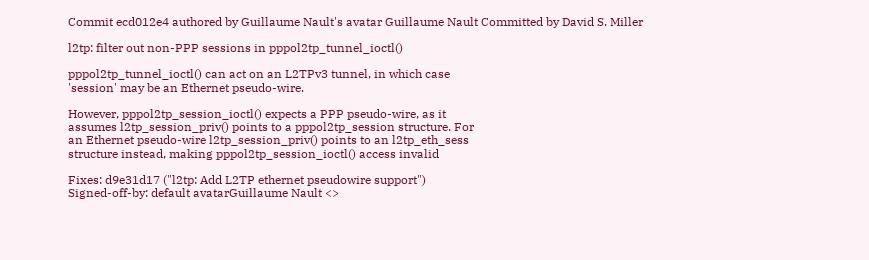Commit ecd012e4 authored by Guillaume Nault's avatar Guillaume Nault Committed by David S. Miller

l2tp: filter out non-PPP sessions in pppol2tp_tunnel_ioctl()

pppol2tp_tunnel_ioctl() can act on an L2TPv3 tunnel, in which case
'session' may be an Ethernet pseudo-wire.

However, pppol2tp_session_ioctl() expects a PPP pseudo-wire, as it
assumes l2tp_session_priv() points to a pppol2tp_session structure. For
an Ethernet pseudo-wire l2tp_session_priv() points to an l2tp_eth_sess
structure instead, making pppol2tp_session_ioctl() access invalid

Fixes: d9e31d17 ("l2tp: Add L2TP ethernet pseudowire support")
Signed-off-by: default avatarGuillaume Nault <>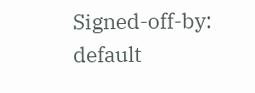Signed-off-by: default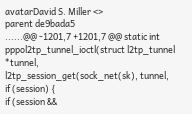avatarDavid S. Miller <>
parent de9bada5
......@@ -1201,7 +1201,7 @@ static int pppol2tp_tunnel_ioctl(struct l2tp_tunnel *tunnel,
l2tp_session_get(sock_net(sk), tunnel,
if (session) {
if (session &&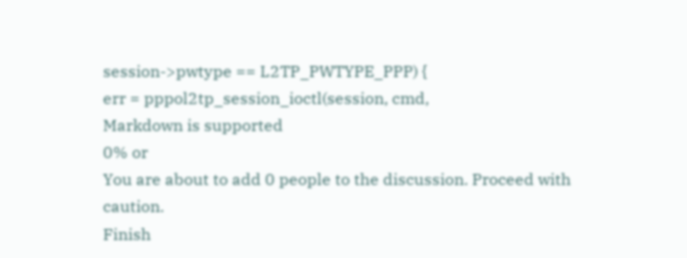session->pwtype == L2TP_PWTYPE_PPP) {
err = pppol2tp_session_ioctl(session, cmd,
Markdown is supported
0% or
You are about to add 0 people to the discussion. Proceed with caution.
Finish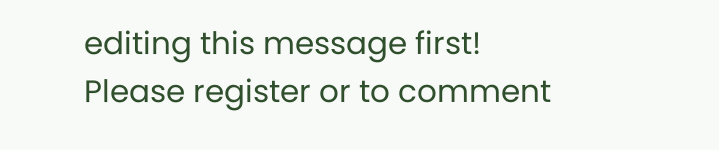editing this message first!
Please register or to comment